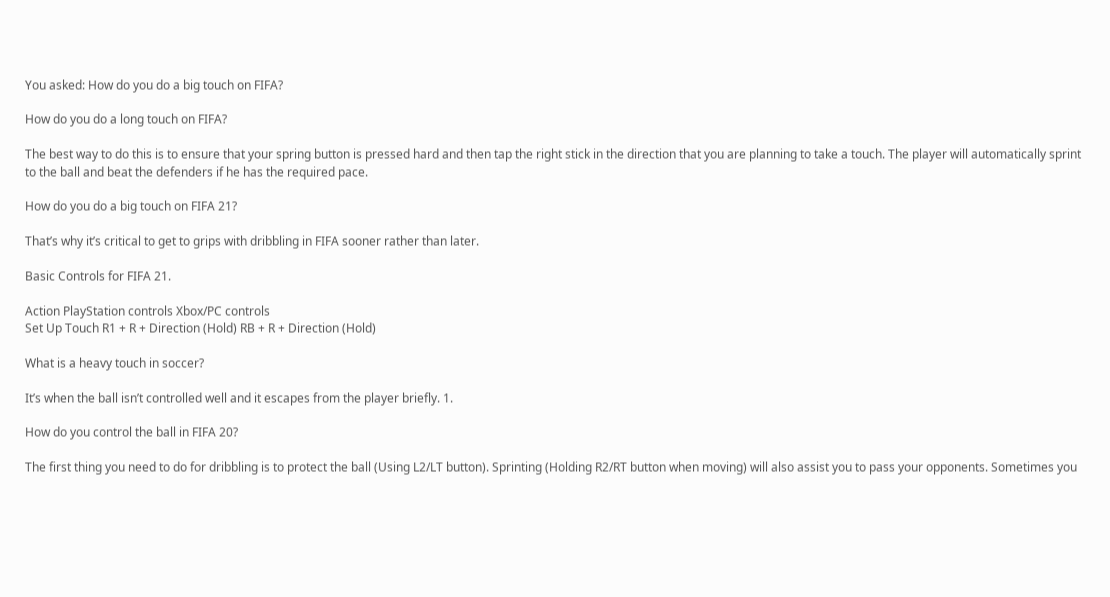You asked: How do you do a big touch on FIFA?

How do you do a long touch on FIFA?

The best way to do this is to ensure that your spring button is pressed hard and then tap the right stick in the direction that you are planning to take a touch. The player will automatically sprint to the ball and beat the defenders if he has the required pace.

How do you do a big touch on FIFA 21?

That’s why it’s critical to get to grips with dribbling in FIFA sooner rather than later.

Basic Controls for FIFA 21.

Action PlayStation controls Xbox/PC controls
Set Up Touch R1 + R + Direction (Hold) RB + R + Direction (Hold)

What is a heavy touch in soccer?

It’s when the ball isn’t controlled well and it escapes from the player briefly. 1.

How do you control the ball in FIFA 20?

The first thing you need to do for dribbling is to protect the ball (Using L2/LT button). Sprinting (Holding R2/RT button when moving) will also assist you to pass your opponents. Sometimes you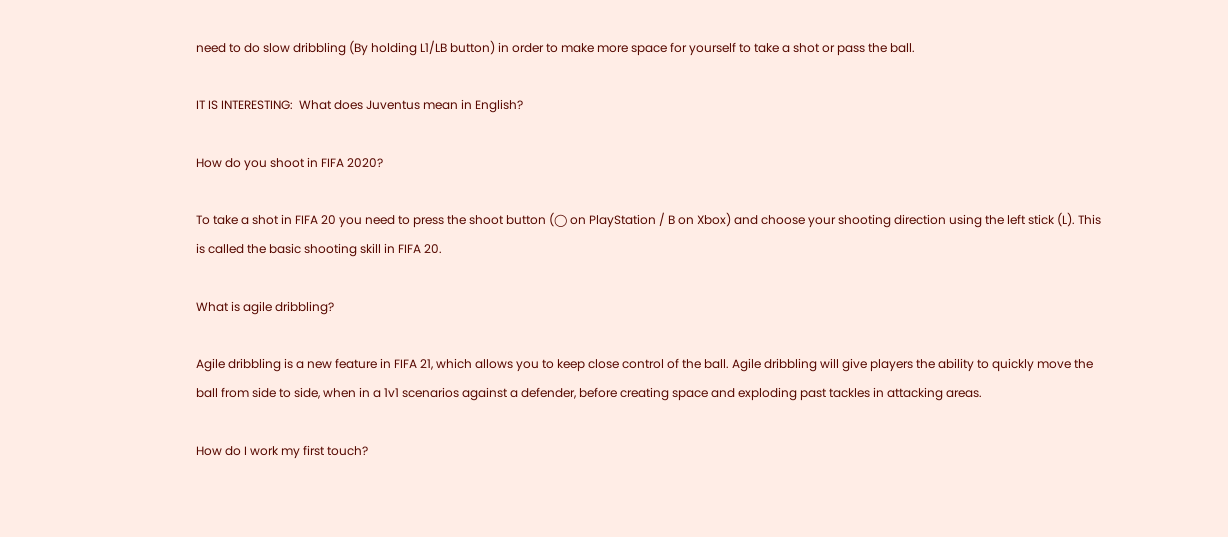need to do slow dribbling (By holding L1/LB button) in order to make more space for yourself to take a shot or pass the ball.

IT IS INTERESTING:  What does Juventus mean in English?

How do you shoot in FIFA 2020?

To take a shot in FIFA 20 you need to press the shoot button (◯ on PlayStation / B on Xbox) and choose your shooting direction using the left stick (L). This is called the basic shooting skill in FIFA 20.

What is agile dribbling?

Agile dribbling is a new feature in FIFA 21, which allows you to keep close control of the ball. Agile dribbling will give players the ability to quickly move the ball from side to side, when in a 1v1 scenarios against a defender, before creating space and exploding past tackles in attacking areas.

How do I work my first touch?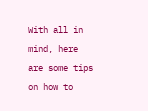With all in mind, here are some tips on how to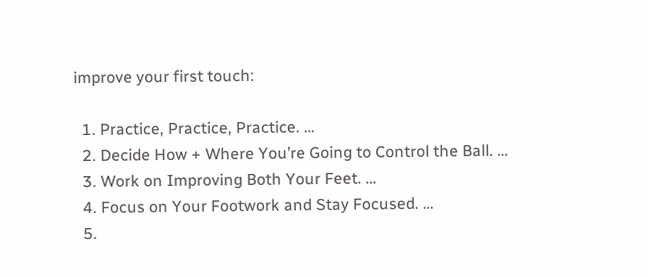improve your first touch:

  1. Practice, Practice, Practice. …
  2. Decide How + Where You’re Going to Control the Ball. …
  3. Work on Improving Both Your Feet. …
  4. Focus on Your Footwork and Stay Focused. …
  5.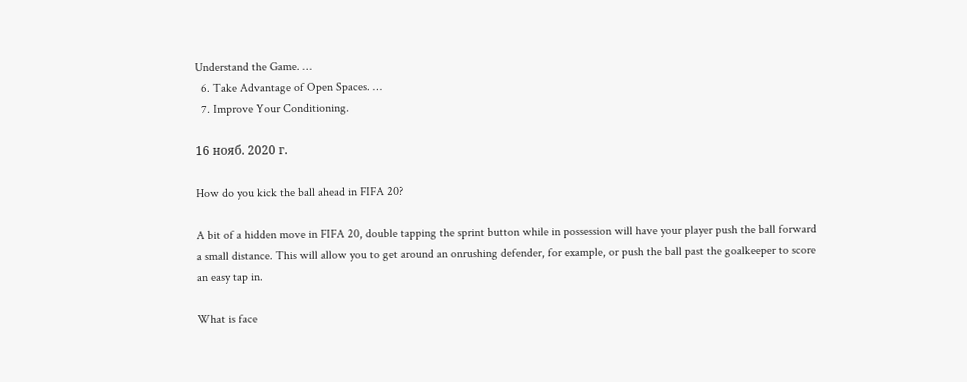Understand the Game. …
  6. Take Advantage of Open Spaces. …
  7. Improve Your Conditioning.

16 нояб. 2020 г.

How do you kick the ball ahead in FIFA 20?

A bit of a hidden move in FIFA 20, double tapping the sprint button while in possession will have your player push the ball forward a small distance. This will allow you to get around an onrushing defender, for example, or push the ball past the goalkeeper to score an easy tap in.

What is face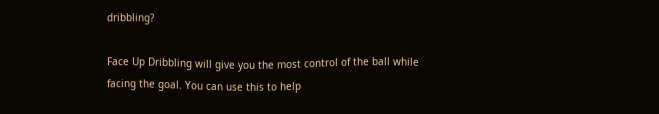dribbling?

Face Up Dribbling will give you the most control of the ball while facing the goal. You can use this to help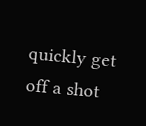quickly get off a shot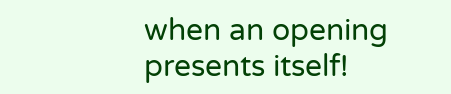when an opening presents itself!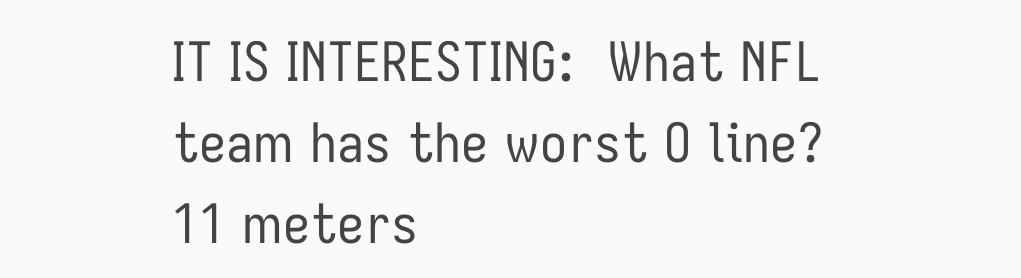IT IS INTERESTING:  What NFL team has the worst O line?
11 meters